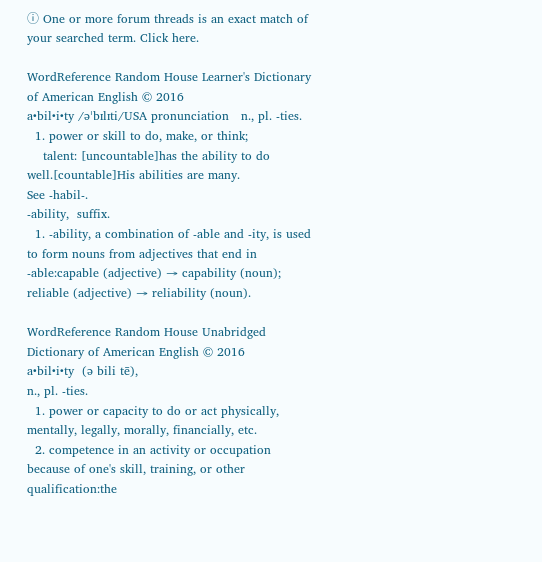ⓘ One or more forum threads is an exact match of your searched term. Click here.

WordReference Random House Learner's Dictionary of American English © 2016
a•bil•i•ty /əˈbɪlɪti/USA pronunciation   n., pl. -ties.
  1. power or skill to do, make, or think;
    talent: [uncountable]has the ability to do well.[countable]His abilities are many.
See -habil-.
-ability,  suffix.
  1. -ability, a combination of -able and -ity, is used to form nouns from adjectives that end in -able:capable (adjective) → capability (noun); reliable (adjective) → reliability (noun).

WordReference Random House Unabridged Dictionary of American English © 2016
a•bil•i•ty  (ə bili tē),
n., pl. -ties.
  1. power or capacity to do or act physically, mentally, legally, morally, financially, etc.
  2. competence in an activity or occupation because of one's skill, training, or other qualification:the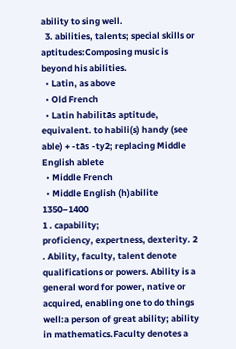ability to sing well.
  3. abilities, talents; special skills or aptitudes:Composing music is beyond his abilities.
  • Latin, as above
  • Old French
  • Latin habilitās aptitude, equivalent. to habili(s) handy (see able) + -tās -ty2; replacing Middle English ablete
  • Middle French
  • Middle English (h)abilite 1350–1400
1 . capability;
proficiency, expertness, dexterity. 2 . Ability, faculty, talent denote qualifications or powers. Ability is a general word for power, native or acquired, enabling one to do things well:a person of great ability; ability in mathematics.Faculty denotes a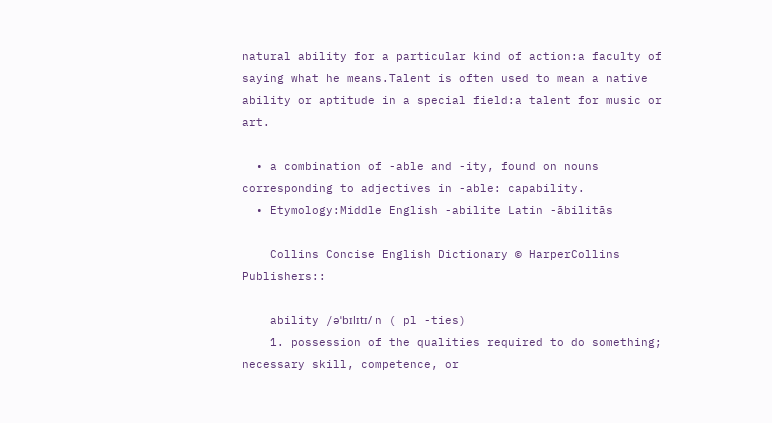natural ability for a particular kind of action:a faculty of saying what he means.Talent is often used to mean a native ability or aptitude in a special field:a talent for music or art.

  • a combination of -able and -ity, found on nouns corresponding to adjectives in -able: capability.
  • Etymology:Middle English -abilite Latin -ābilitās

    Collins Concise English Dictionary © HarperCollins Publishers::

    ability /əˈbɪlɪtɪ/ n ( pl -ties)
    1. possession of the qualities required to do something; necessary skill, competence, or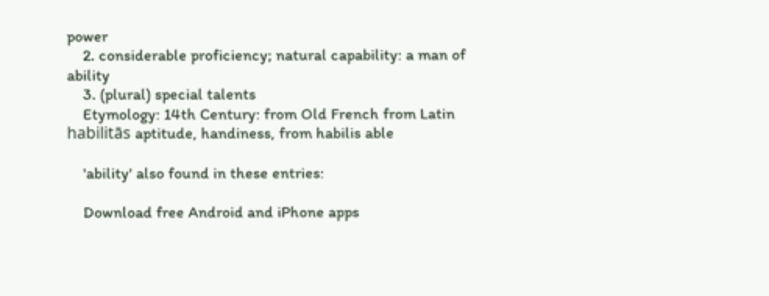power
    2. considerable proficiency; natural capability: a man of ability
    3. (plural) special talents
    Etymology: 14th Century: from Old French from Latin habilitās aptitude, handiness, from habilis able

    'ability' also found in these entries:

    Download free Android and iPhone apps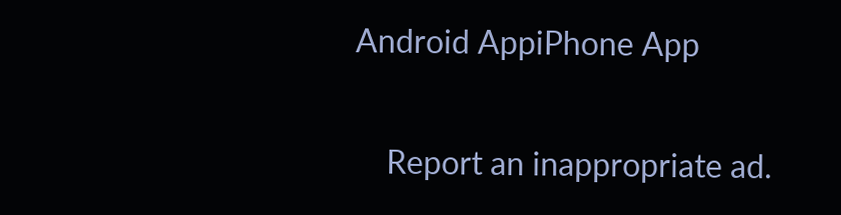Android AppiPhone App

    Report an inappropriate ad.